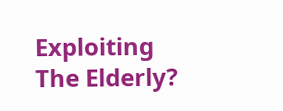Exploiting The Elderly?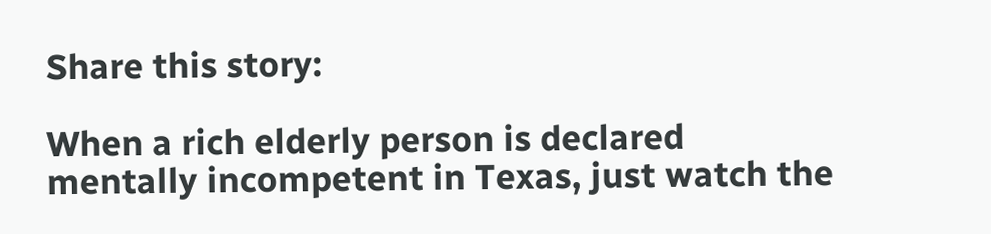Share this story:

When a rich elderly person is declared mentally incompetent in Texas, just watch the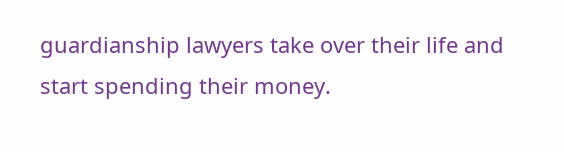guardianship lawyers take over their life and start spending their money.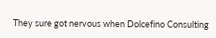They sure got nervous when Dolcefino Consulting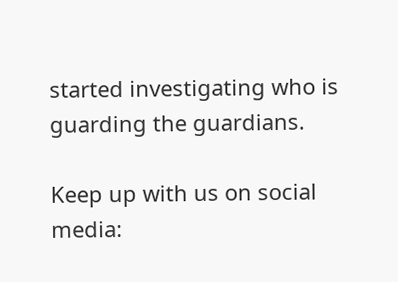started investigating who is guarding the guardians.

Keep up with us on social media: